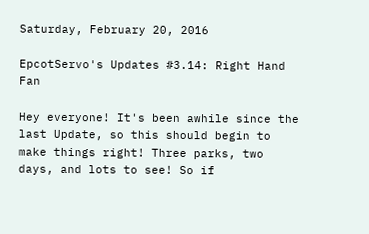Saturday, February 20, 2016

EpcotServo's Updates #3.14: Right Hand Fan

Hey everyone! It's been awhile since the last Update, so this should begin to make things right! Three parks, two days, and lots to see! So if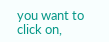you want to click on,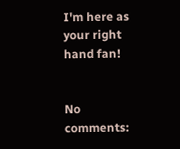I'm here as your right hand fan!


No comments: